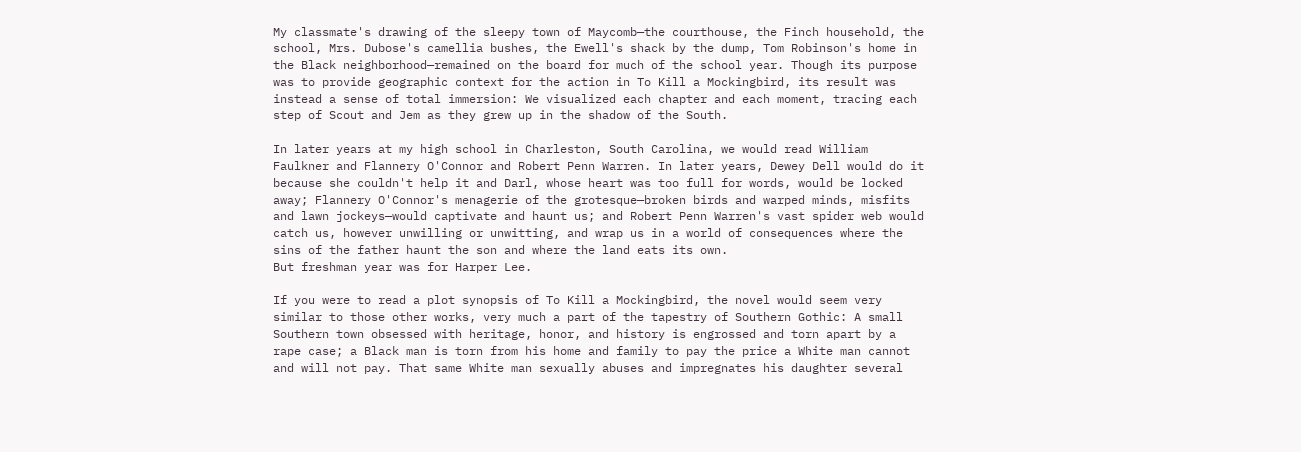My classmate's drawing of the sleepy town of Maycomb—the courthouse, the Finch household, the school, Mrs. Dubose's camellia bushes, the Ewell's shack by the dump, Tom Robinson's home in the Black neighborhood—remained on the board for much of the school year. Though its purpose was to provide geographic context for the action in To Kill a Mockingbird, its result was instead a sense of total immersion: We visualized each chapter and each moment, tracing each step of Scout and Jem as they grew up in the shadow of the South.

In later years at my high school in Charleston, South Carolina, we would read William Faulkner and Flannery O'Connor and Robert Penn Warren. In later years, Dewey Dell would do it because she couldn't help it and Darl, whose heart was too full for words, would be locked away; Flannery O'Connor's menagerie of the grotesque—broken birds and warped minds, misfits and lawn jockeys—would captivate and haunt us; and Robert Penn Warren's vast spider web would catch us, however unwilling or unwitting, and wrap us in a world of consequences where the sins of the father haunt the son and where the land eats its own.
But freshman year was for Harper Lee.

If you were to read a plot synopsis of To Kill a Mockingbird, the novel would seem very similar to those other works, very much a part of the tapestry of Southern Gothic: A small Southern town obsessed with heritage, honor, and history is engrossed and torn apart by a rape case; a Black man is torn from his home and family to pay the price a White man cannot and will not pay. That same White man sexually abuses and impregnates his daughter several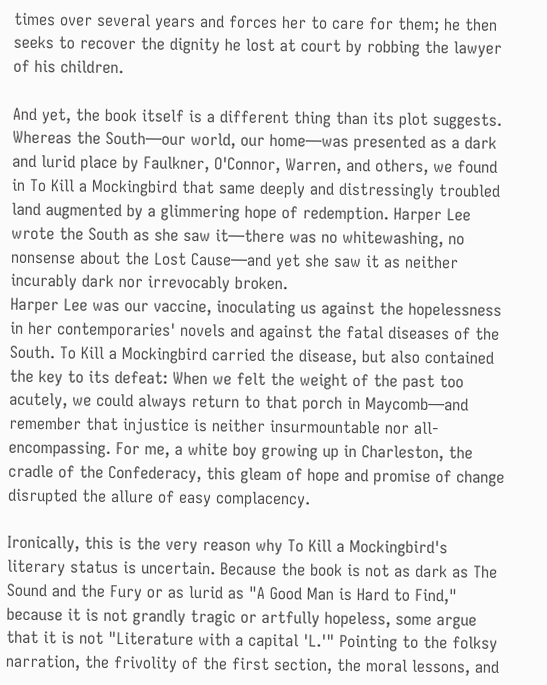times over several years and forces her to care for them; he then seeks to recover the dignity he lost at court by robbing the lawyer of his children.

And yet, the book itself is a different thing than its plot suggests. Whereas the South—our world, our home—was presented as a dark and lurid place by Faulkner, O'Connor, Warren, and others, we found in To Kill a Mockingbird that same deeply and distressingly troubled land augmented by a glimmering hope of redemption. Harper Lee wrote the South as she saw it—there was no whitewashing, no nonsense about the Lost Cause—and yet she saw it as neither incurably dark nor irrevocably broken.
Harper Lee was our vaccine, inoculating us against the hopelessness in her contemporaries' novels and against the fatal diseases of the South. To Kill a Mockingbird carried the disease, but also contained the key to its defeat: When we felt the weight of the past too acutely, we could always return to that porch in Maycomb—and remember that injustice is neither insurmountable nor all-encompassing. For me, a white boy growing up in Charleston, the cradle of the Confederacy, this gleam of hope and promise of change disrupted the allure of easy complacency.

Ironically, this is the very reason why To Kill a Mockingbird's literary status is uncertain. Because the book is not as dark as The Sound and the Fury or as lurid as "A Good Man is Hard to Find," because it is not grandly tragic or artfully hopeless, some argue that it is not "Literature with a capital 'L.'" Pointing to the folksy narration, the frivolity of the first section, the moral lessons, and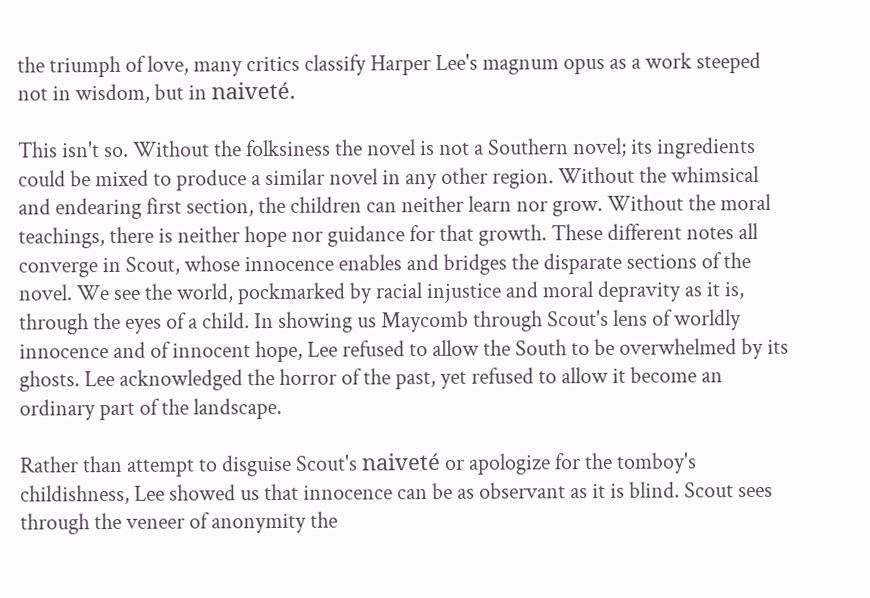the triumph of love, many critics classify Harper Lee's magnum opus as a work steeped not in wisdom, but in naiveté.

This isn't so. Without the folksiness the novel is not a Southern novel; its ingredients could be mixed to produce a similar novel in any other region. Without the whimsical and endearing first section, the children can neither learn nor grow. Without the moral teachings, there is neither hope nor guidance for that growth. These different notes all converge in Scout, whose innocence enables and bridges the disparate sections of the novel. We see the world, pockmarked by racial injustice and moral depravity as it is, through the eyes of a child. In showing us Maycomb through Scout's lens of worldly innocence and of innocent hope, Lee refused to allow the South to be overwhelmed by its ghosts. Lee acknowledged the horror of the past, yet refused to allow it become an ordinary part of the landscape.

Rather than attempt to disguise Scout's naiveté or apologize for the tomboy's childishness, Lee showed us that innocence can be as observant as it is blind. Scout sees through the veneer of anonymity the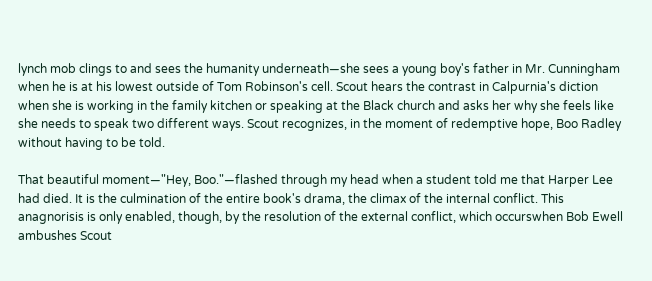lynch mob clings to and sees the humanity underneath—she sees a young boy's father in Mr. Cunningham when he is at his lowest outside of Tom Robinson's cell. Scout hears the contrast in Calpurnia's diction when she is working in the family kitchen or speaking at the Black church and asks her why she feels like she needs to speak two different ways. Scout recognizes, in the moment of redemptive hope, Boo Radley without having to be told.

That beautiful moment—"Hey, Boo."—flashed through my head when a student told me that Harper Lee had died. It is the culmination of the entire book's drama, the climax of the internal conflict. This anagnorisis is only enabled, though, by the resolution of the external conflict, which occurswhen Bob Ewell ambushes Scout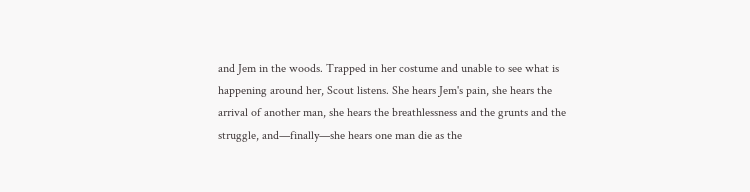and Jem in the woods. Trapped in her costume and unable to see what is happening around her, Scout listens. She hears Jem's pain, she hears the arrival of another man, she hears the breathlessness and the grunts and the struggle, and—finally—she hears one man die as the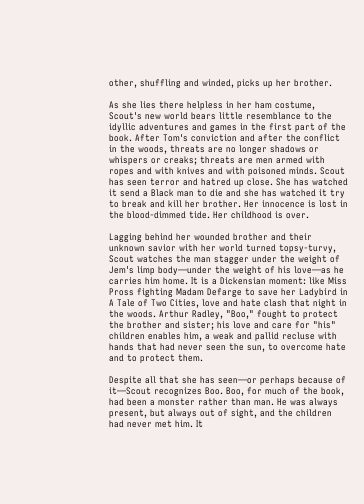other, shuffling and winded, picks up her brother.

As she lies there helpless in her ham costume, Scout's new world bears little resemblance to the idyllic adventures and games in the first part of the book. After Tom's conviction and after the conflict in the woods, threats are no longer shadows or whispers or creaks; threats are men armed with ropes and with knives and with poisoned minds. Scout has seen terror and hatred up close. She has watched it send a Black man to die and she has watched it try to break and kill her brother. Her innocence is lost in the blood-dimmed tide. Her childhood is over.

Lagging behind her wounded brother and their unknown savior with her world turned topsy-turvy, Scout watches the man stagger under the weight of Jem's limp body—under the weight of his love—as he carries him home. It is a Dickensian moment: like Miss Pross fighting Madam Defarge to save her Ladybird in A Tale of Two Cities, love and hate clash that night in the woods. Arthur Radley, "Boo," fought to protect the brother and sister; his love and care for "his" children enables him, a weak and pallid recluse with hands that had never seen the sun, to overcome hate and to protect them.

Despite all that she has seen—or perhaps because of it—Scout recognizes Boo. Boo, for much of the book, had been a monster rather than man. He was always present, but always out of sight, and the children had never met him. It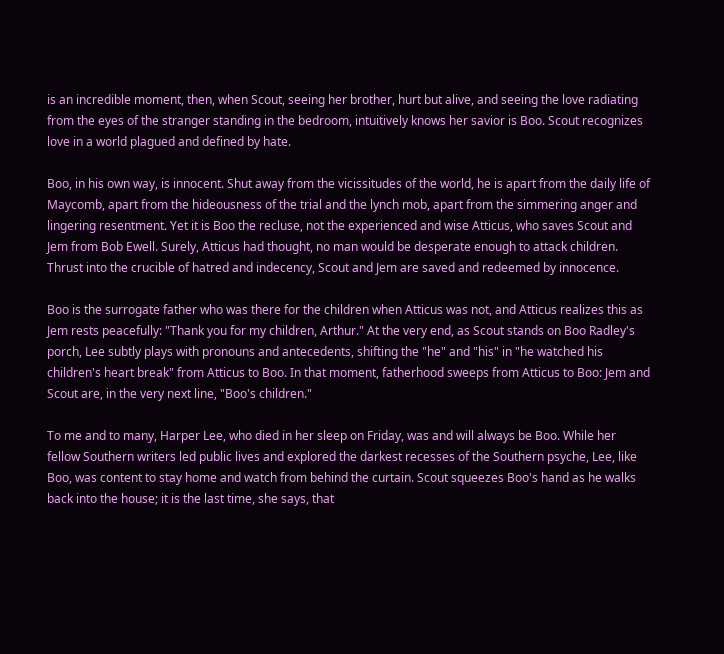is an incredible moment, then, when Scout, seeing her brother, hurt but alive, and seeing the love radiating from the eyes of the stranger standing in the bedroom, intuitively knows her savior is Boo. Scout recognizes love in a world plagued and defined by hate.

Boo, in his own way, is innocent. Shut away from the vicissitudes of the world, he is apart from the daily life of Maycomb, apart from the hideousness of the trial and the lynch mob, apart from the simmering anger and lingering resentment. Yet it is Boo the recluse, not the experienced and wise Atticus, who saves Scout and Jem from Bob Ewell. Surely, Atticus had thought, no man would be desperate enough to attack children. Thrust into the crucible of hatred and indecency, Scout and Jem are saved and redeemed by innocence.

Boo is the surrogate father who was there for the children when Atticus was not, and Atticus realizes this as Jem rests peacefully: "Thank you for my children, Arthur." At the very end, as Scout stands on Boo Radley's porch, Lee subtly plays with pronouns and antecedents, shifting the "he" and "his" in "he watched his children's heart break" from Atticus to Boo. In that moment, fatherhood sweeps from Atticus to Boo: Jem and Scout are, in the very next line, "Boo's children."

To me and to many, Harper Lee, who died in her sleep on Friday, was and will always be Boo. While her fellow Southern writers led public lives and explored the darkest recesses of the Southern psyche, Lee, like Boo, was content to stay home and watch from behind the curtain. Scout squeezes Boo's hand as he walks back into the house; it is the last time, she says, that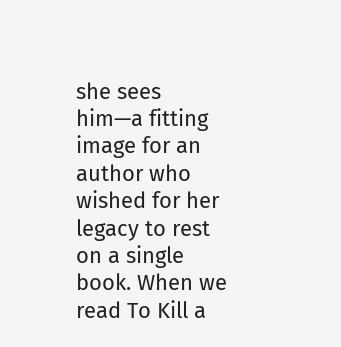she sees him—a fitting image for an author who wished for her legacy to rest on a single book. When we read To Kill a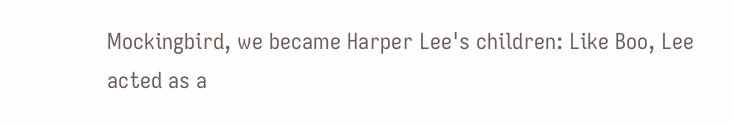Mockingbird, we became Harper Lee's children: Like Boo, Lee acted as a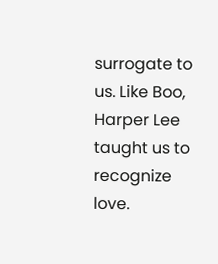surrogate to us. Like Boo, Harper Lee taught us to recognize love.